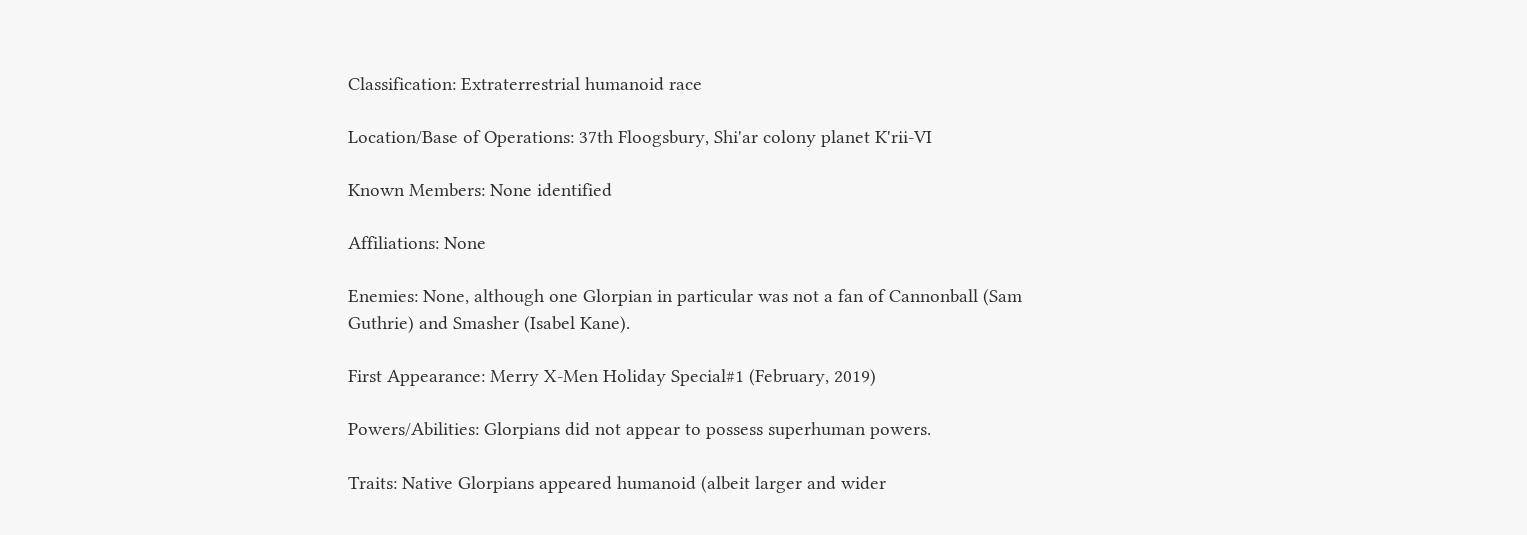Classification: Extraterrestrial humanoid race

Location/Base of Operations: 37th Floogsbury, Shi'ar colony planet K'rii-VI

Known Members: None identified

Affiliations: None

Enemies: None, although one Glorpian in particular was not a fan of Cannonball (Sam Guthrie) and Smasher (Isabel Kane).

First Appearance: Merry X-Men Holiday Special#1 (February, 2019)

Powers/Abilities: Glorpians did not appear to possess superhuman powers.

Traits: Native Glorpians appeared humanoid (albeit larger and wider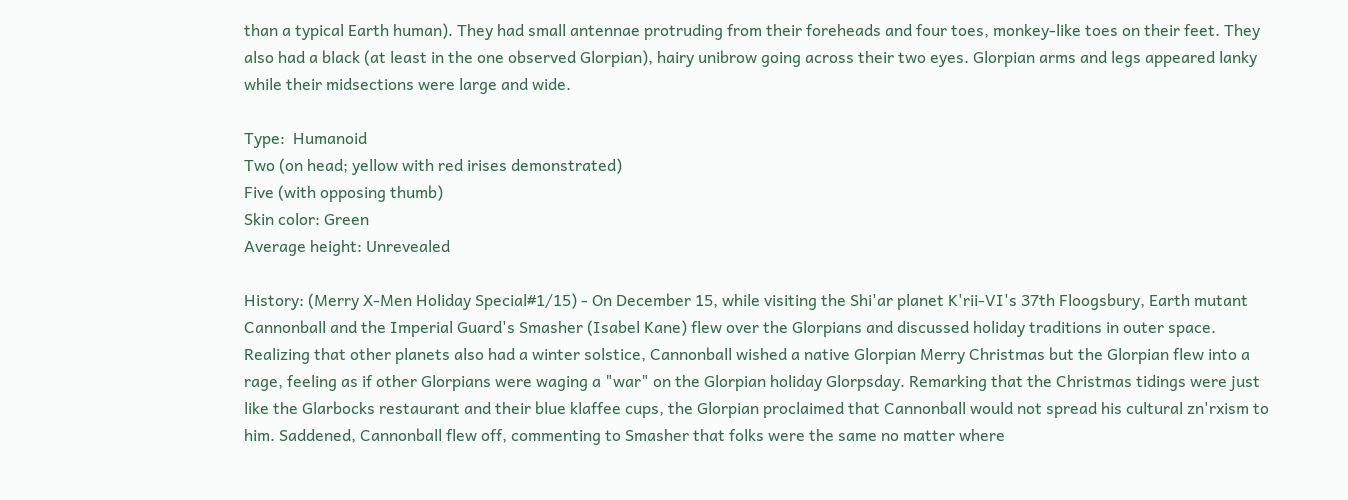than a typical Earth human). They had small antennae protruding from their foreheads and four toes, monkey-like toes on their feet. They also had a black (at least in the one observed Glorpian), hairy unibrow going across their two eyes. Glorpian arms and legs appeared lanky while their midsections were large and wide.

Type:  Humanoid
Two (on head; yellow with red irises demonstrated)
Five (with opposing thumb)
Skin color: Green
Average height: Unrevealed

History: (Merry X-Men Holiday Special#1/15) - On December 15, while visiting the Shi'ar planet K'rii-VI's 37th Floogsbury, Earth mutant Cannonball and the Imperial Guard's Smasher (Isabel Kane) flew over the Glorpians and discussed holiday traditions in outer space. Realizing that other planets also had a winter solstice, Cannonball wished a native Glorpian Merry Christmas but the Glorpian flew into a rage, feeling as if other Glorpians were waging a "war" on the Glorpian holiday Glorpsday. Remarking that the Christmas tidings were just like the Glarbocks restaurant and their blue klaffee cups, the Glorpian proclaimed that Cannonball would not spread his cultural zn'rxism to him. Saddened, Cannonball flew off, commenting to Smasher that folks were the same no matter where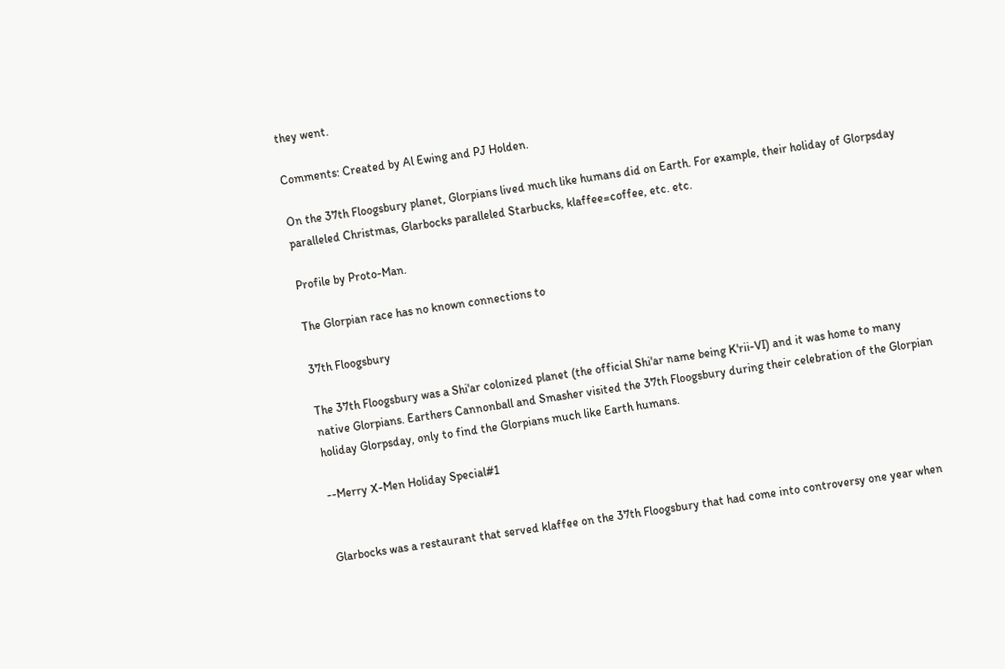they went.

Comments: Created by Al Ewing and PJ Holden.

On the 37th Floogsbury planet, Glorpians lived much like humans did on Earth. For example, their holiday of Glorpsday paralleled Christmas, Glarbocks paralleled Starbucks, klaffee=coffee, etc. etc.

Profile by Proto-Man.

The Glorpian race has no known connections to

37th Floogsbury

The 37th Floogsbury was a Shi'ar colonized planet (the official Shi'ar name being K'rii-VI) and it was home to many native Glorpians. Earthers Cannonball and Smasher visited the 37th Floogsbury during their celebration of the Glorpian holiday Glorpsday, only to find the Glorpians much like Earth humans.

--Merry X-Men Holiday Special#1


Glarbocks was a restaurant that served klaffee on the 37th Floogsbury that had come into controversy one year when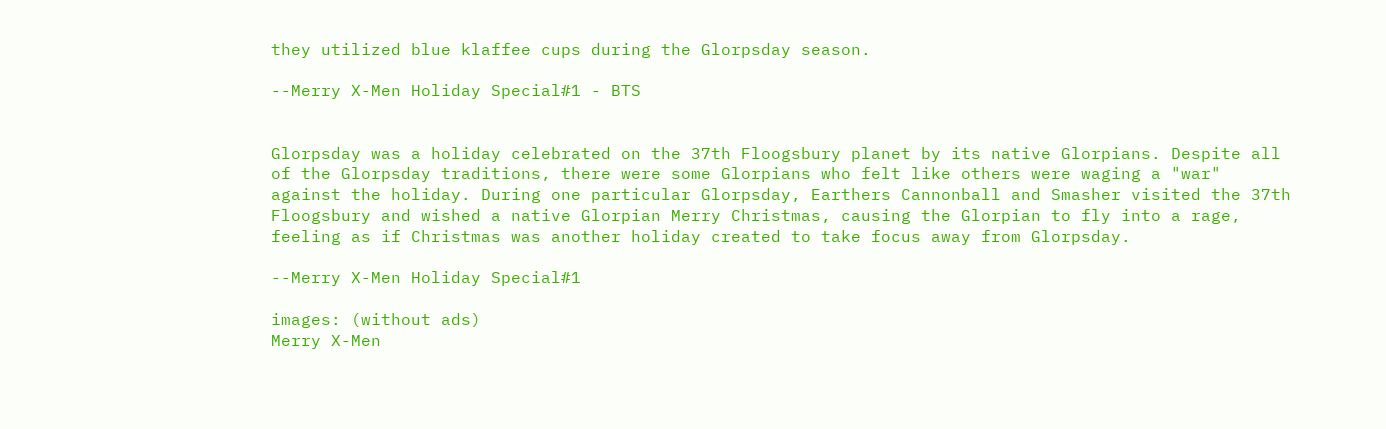they utilized blue klaffee cups during the Glorpsday season.

--Merry X-Men Holiday Special#1 - BTS


Glorpsday was a holiday celebrated on the 37th Floogsbury planet by its native Glorpians. Despite all of the Glorpsday traditions, there were some Glorpians who felt like others were waging a "war" against the holiday. During one particular Glorpsday, Earthers Cannonball and Smasher visited the 37th Floogsbury and wished a native Glorpian Merry Christmas, causing the Glorpian to fly into a rage, feeling as if Christmas was another holiday created to take focus away from Glorpsday.

--Merry X-Men Holiday Special#1

images: (without ads)
Merry X-Men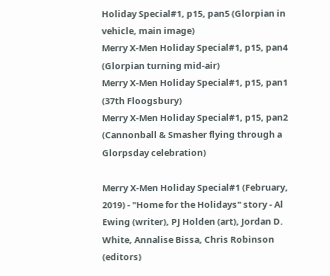Holiday Special#1, p15, pan5 (Glorpian in vehicle, main image)
Merry X-Men Holiday Special#1, p15, pan4 (Glorpian turning mid-air)
Merry X-Men Holiday Special#1, p15, pan1 (37th Floogsbury)
Merry X-Men Holiday Special#1, p15, pan2 (Cannonball & Smasher flying through a Glorpsday celebration)

Merry X-Men Holiday Special#1 (February, 2019) - "Home for the Holidays" story - Al Ewing (writer), PJ Holden (art), Jordan D. White, Annalise Bissa, Chris Robinson (editors)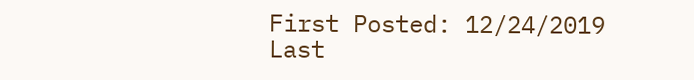First Posted: 12/24/2019
Last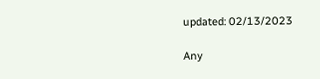updated: 02/13/2023

Any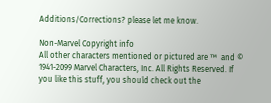Additions/Corrections? please let me know.

Non-Marvel Copyright info
All other characters mentioned or pictured are ™  and © 1941-2099 Marvel Characters, Inc. All Rights Reserved. If you like this stuff, you should check out the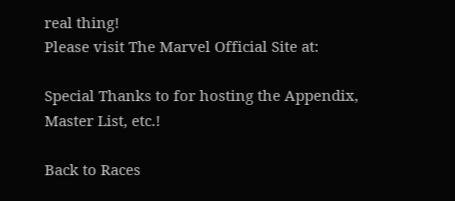real thing!
Please visit The Marvel Official Site at:

Special Thanks to for hosting the Appendix, Master List, etc.!

Back to Races